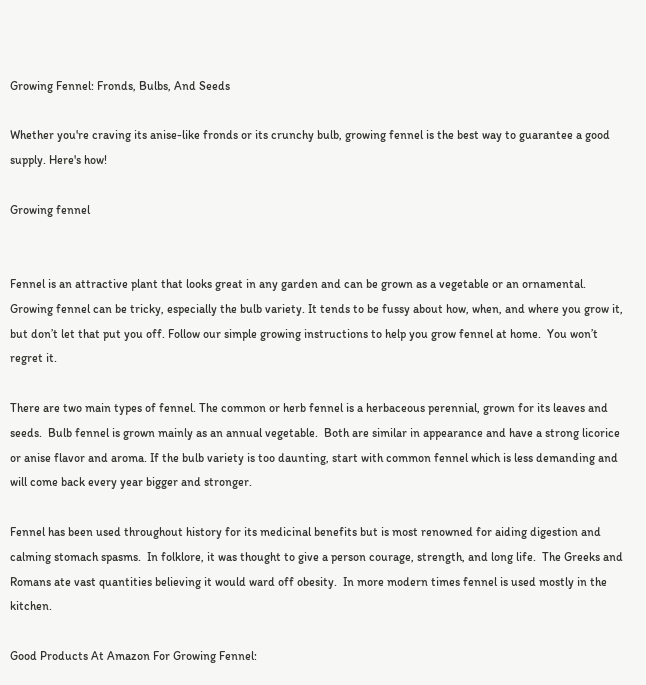Growing Fennel: Fronds, Bulbs, And Seeds

Whether you're craving its anise-like fronds or its crunchy bulb, growing fennel is the best way to guarantee a good supply. Here's how!

Growing fennel


Fennel is an attractive plant that looks great in any garden and can be grown as a vegetable or an ornamental.  Growing fennel can be tricky, especially the bulb variety. It tends to be fussy about how, when, and where you grow it, but don’t let that put you off. Follow our simple growing instructions to help you grow fennel at home.  You won’t regret it.

There are two main types of fennel. The common or herb fennel is a herbaceous perennial, grown for its leaves and seeds.  Bulb fennel is grown mainly as an annual vegetable.  Both are similar in appearance and have a strong licorice or anise flavor and aroma. If the bulb variety is too daunting, start with common fennel which is less demanding and will come back every year bigger and stronger.

Fennel has been used throughout history for its medicinal benefits but is most renowned for aiding digestion and calming stomach spasms.  In folklore, it was thought to give a person courage, strength, and long life.  The Greeks and Romans ate vast quantities believing it would ward off obesity.  In more modern times fennel is used mostly in the kitchen.

Good Products At Amazon For Growing Fennel: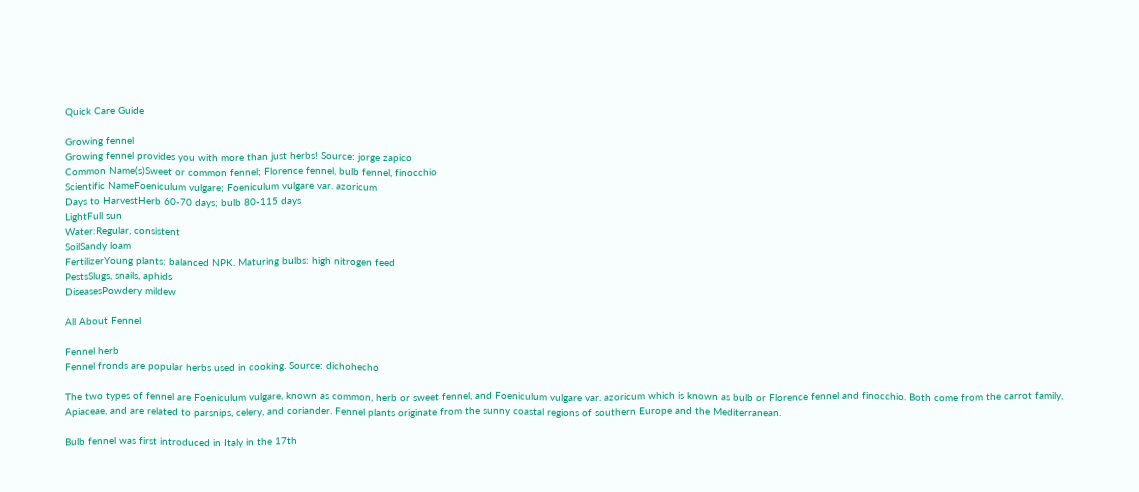Quick Care Guide

Growing fennel
Growing fennel provides you with more than just herbs! Source: jorge zapico
Common Name(s)Sweet or common fennel; Florence fennel, bulb fennel, finocchio
Scientific NameFoeniculum vulgare; Foeniculum vulgare var. azoricum
Days to HarvestHerb 60-70 days; bulb 80-115 days
LightFull sun
Water:Regular, consistent
SoilSandy loam
FertilizerYoung plants: balanced NPK. Maturing bulbs: high nitrogen feed
PestsSlugs, snails, aphids
DiseasesPowdery mildew

All About Fennel

Fennel herb
Fennel fronds are popular herbs used in cooking. Source: dichohecho

The two types of fennel are Foeniculum vulgare, known as common, herb or sweet fennel, and Foeniculum vulgare var. azoricum which is known as bulb or Florence fennel and finocchio. Both come from the carrot family, Apiaceae, and are related to parsnips, celery, and coriander. Fennel plants originate from the sunny coastal regions of southern Europe and the Mediterranean.

Bulb fennel was first introduced in Italy in the 17th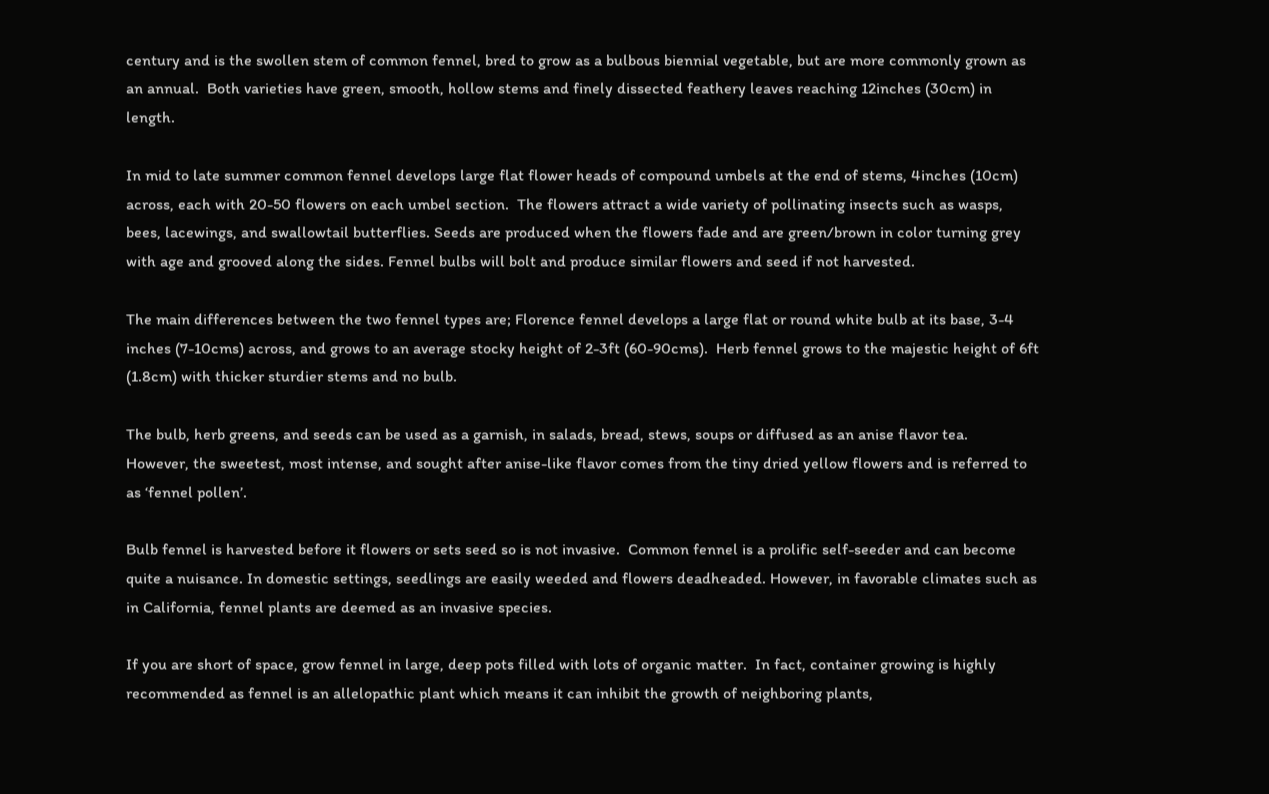century and is the swollen stem of common fennel, bred to grow as a bulbous biennial vegetable, but are more commonly grown as an annual.  Both varieties have green, smooth, hollow stems and finely dissected feathery leaves reaching 12inches (30cm) in length.

In mid to late summer common fennel develops large flat flower heads of compound umbels at the end of stems, 4inches (10cm) across, each with 20-50 flowers on each umbel section.  The flowers attract a wide variety of pollinating insects such as wasps, bees, lacewings, and swallowtail butterflies. Seeds are produced when the flowers fade and are green/brown in color turning grey with age and grooved along the sides. Fennel bulbs will bolt and produce similar flowers and seed if not harvested.

The main differences between the two fennel types are; Florence fennel develops a large flat or round white bulb at its base, 3-4 inches (7-10cms) across, and grows to an average stocky height of 2-3ft (60-90cms).  Herb fennel grows to the majestic height of 6ft (1.8cm) with thicker sturdier stems and no bulb.

The bulb, herb greens, and seeds can be used as a garnish, in salads, bread, stews, soups or diffused as an anise flavor tea.   However, the sweetest, most intense, and sought after anise-like flavor comes from the tiny dried yellow flowers and is referred to as ‘fennel pollen’.

Bulb fennel is harvested before it flowers or sets seed so is not invasive.  Common fennel is a prolific self-seeder and can become quite a nuisance. In domestic settings, seedlings are easily weeded and flowers deadheaded. However, in favorable climates such as in California, fennel plants are deemed as an invasive species.

If you are short of space, grow fennel in large, deep pots filled with lots of organic matter.  In fact, container growing is highly recommended as fennel is an allelopathic plant which means it can inhibit the growth of neighboring plants,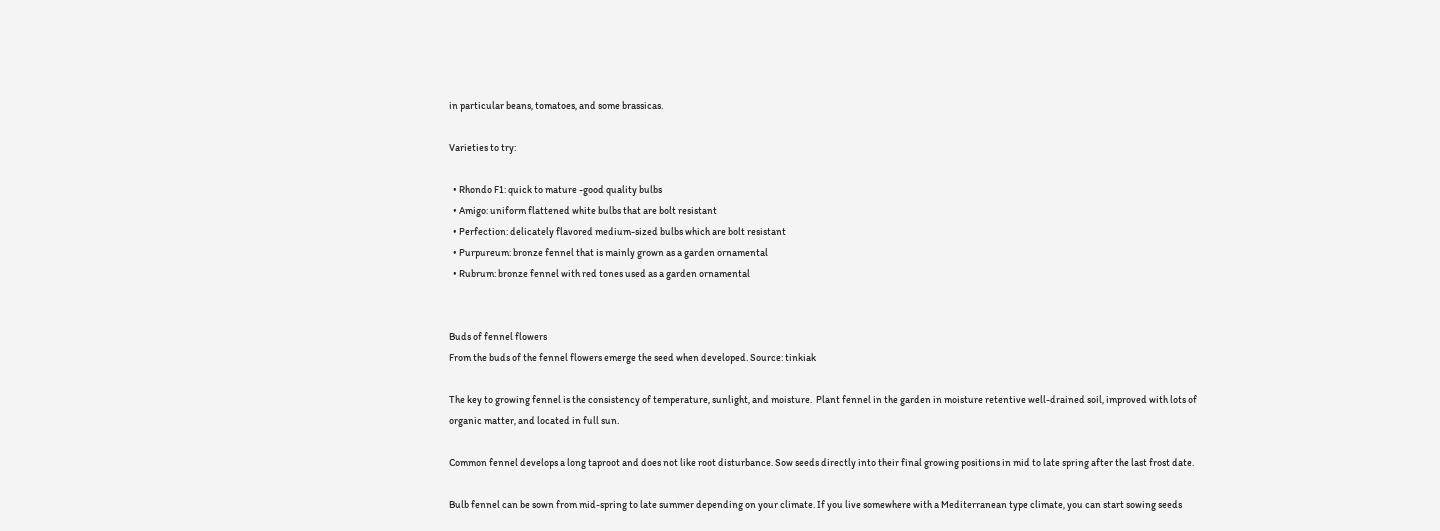in particular beans, tomatoes, and some brassicas.

Varieties to try:

  • Rhondo F1: quick to mature -good quality bulbs
  • Amigo: uniform flattened white bulbs that are bolt resistant
  • Perfection: delicately flavored medium-sized bulbs which are bolt resistant
  • Purpureum: bronze fennel that is mainly grown as a garden ornamental
  • Rubrum: bronze fennel with red tones used as a garden ornamental


Buds of fennel flowers
From the buds of the fennel flowers emerge the seed when developed. Source: tinkiak

The key to growing fennel is the consistency of temperature, sunlight, and moisture.  Plant fennel in the garden in moisture retentive well-drained soil, improved with lots of organic matter, and located in full sun.

Common fennel develops a long taproot and does not like root disturbance. Sow seeds directly into their final growing positions in mid to late spring after the last frost date.

Bulb fennel can be sown from mid-spring to late summer depending on your climate. If you live somewhere with a Mediterranean type climate, you can start sowing seeds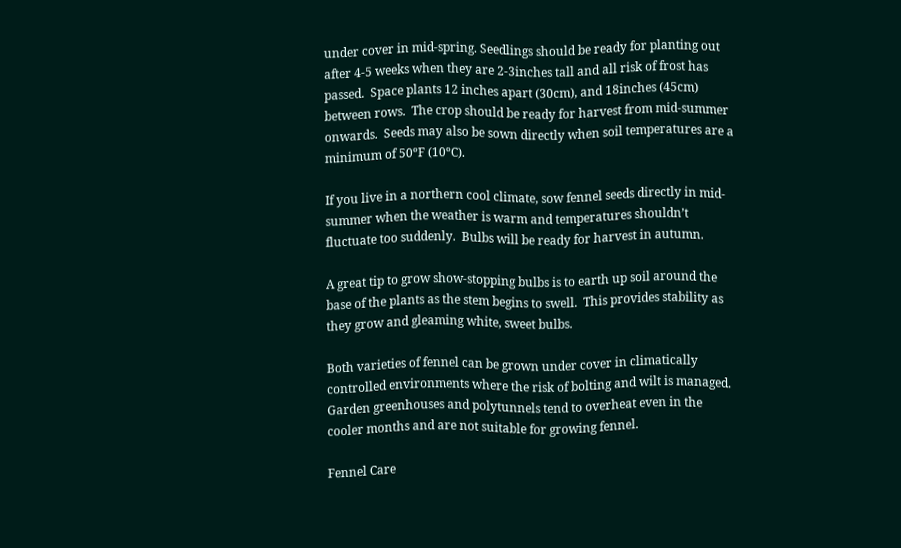under cover in mid-spring. Seedlings should be ready for planting out after 4-5 weeks when they are 2-3inches tall and all risk of frost has passed.  Space plants 12 inches apart (30cm), and 18inches (45cm) between rows.  The crop should be ready for harvest from mid-summer onwards.  Seeds may also be sown directly when soil temperatures are a minimum of 50ºF (10ºC).

If you live in a northern cool climate, sow fennel seeds directly in mid-summer when the weather is warm and temperatures shouldn’t fluctuate too suddenly.  Bulbs will be ready for harvest in autumn.

A great tip to grow show-stopping bulbs is to earth up soil around the base of the plants as the stem begins to swell.  This provides stability as they grow and gleaming white, sweet bulbs.

Both varieties of fennel can be grown under cover in climatically controlled environments where the risk of bolting and wilt is managed.  Garden greenhouses and polytunnels tend to overheat even in the cooler months and are not suitable for growing fennel.

Fennel Care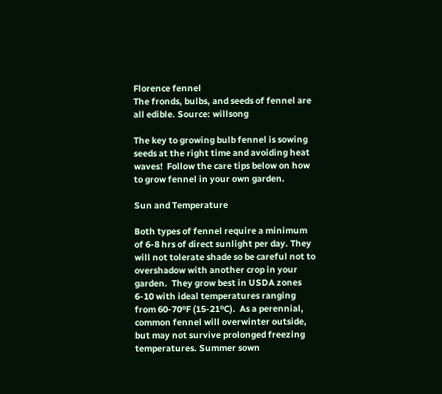Florence fennel
The fronds, bulbs, and seeds of fennel are all edible. Source: willsong

The key to growing bulb fennel is sowing seeds at the right time and avoiding heat waves!  Follow the care tips below on how to grow fennel in your own garden.

Sun and Temperature

Both types of fennel require a minimum of 6-8 hrs of direct sunlight per day. They will not tolerate shade so be careful not to overshadow with another crop in your garden.  They grow best in USDA zones 6-10 with ideal temperatures ranging from 60-70ºF (15-21ºC).  As a perennial, common fennel will overwinter outside, but may not survive prolonged freezing temperatures. Summer sown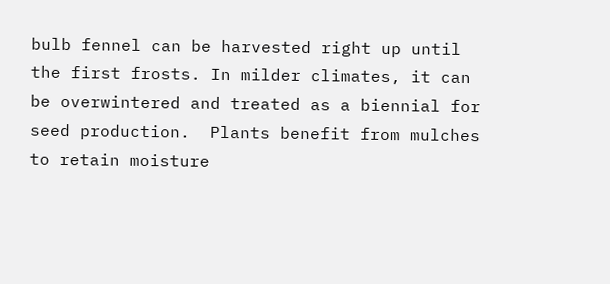bulb fennel can be harvested right up until the first frosts. In milder climates, it can be overwintered and treated as a biennial for seed production.  Plants benefit from mulches to retain moisture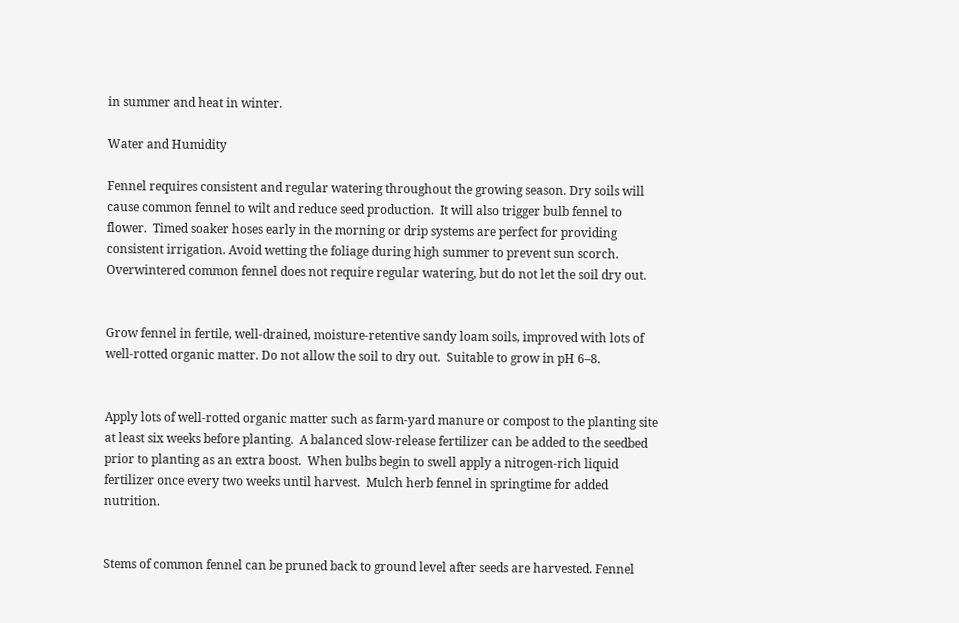in summer and heat in winter.

Water and Humidity

Fennel requires consistent and regular watering throughout the growing season. Dry soils will cause common fennel to wilt and reduce seed production.  It will also trigger bulb fennel to flower.  Timed soaker hoses early in the morning or drip systems are perfect for providing consistent irrigation. Avoid wetting the foliage during high summer to prevent sun scorch.  Overwintered common fennel does not require regular watering, but do not let the soil dry out.


Grow fennel in fertile, well-drained, moisture-retentive sandy loam soils, improved with lots of well-rotted organic matter. Do not allow the soil to dry out.  Suitable to grow in pH 6–8.


Apply lots of well-rotted organic matter such as farm-yard manure or compost to the planting site at least six weeks before planting.  A balanced slow-release fertilizer can be added to the seedbed prior to planting as an extra boost.  When bulbs begin to swell apply a nitrogen-rich liquid fertilizer once every two weeks until harvest.  Mulch herb fennel in springtime for added nutrition.


Stems of common fennel can be pruned back to ground level after seeds are harvested. Fennel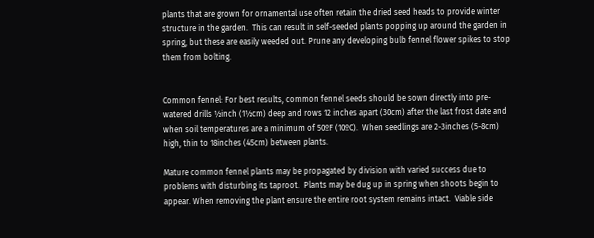plants that are grown for ornamental use often retain the dried seed heads to provide winter structure in the garden.  This can result in self-seeded plants popping up around the garden in spring, but these are easily weeded out. Prune any developing bulb fennel flower spikes to stop them from bolting.


Common fennel: For best results, common fennel seeds should be sown directly into pre-watered drills ½inch (1½cm) deep and rows 12 inches apart (30cm) after the last frost date and when soil temperatures are a minimum of 50ºF (10ºC).  When seedlings are 2-3inches (5-8cm) high, thin to 18inches (45cm) between plants.

Mature common fennel plants may be propagated by division with varied success due to problems with disturbing its taproot.  Plants may be dug up in spring when shoots begin to appear. When removing the plant ensure the entire root system remains intact.  Viable side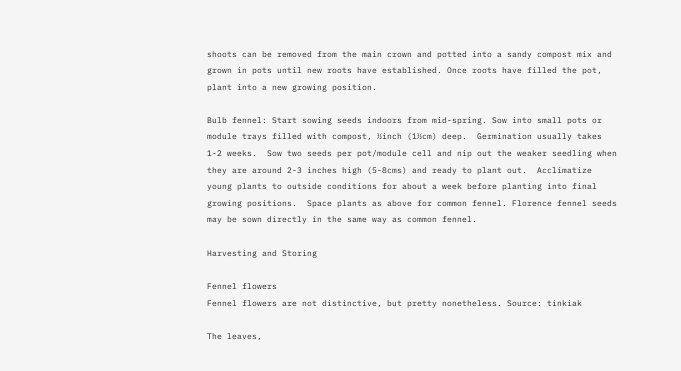shoots can be removed from the main crown and potted into a sandy compost mix and grown in pots until new roots have established. Once roots have filled the pot, plant into a new growing position.

Bulb fennel: Start sowing seeds indoors from mid-spring. Sow into small pots or module trays filled with compost, ½inch (1½cm) deep.  Germination usually takes 1-2 weeks.  Sow two seeds per pot/module cell and nip out the weaker seedling when they are around 2-3 inches high (5-8cms) and ready to plant out.  Acclimatize young plants to outside conditions for about a week before planting into final growing positions.  Space plants as above for common fennel. Florence fennel seeds may be sown directly in the same way as common fennel.

Harvesting and Storing

Fennel flowers
Fennel flowers are not distinctive, but pretty nonetheless. Source: tinkiak

The leaves,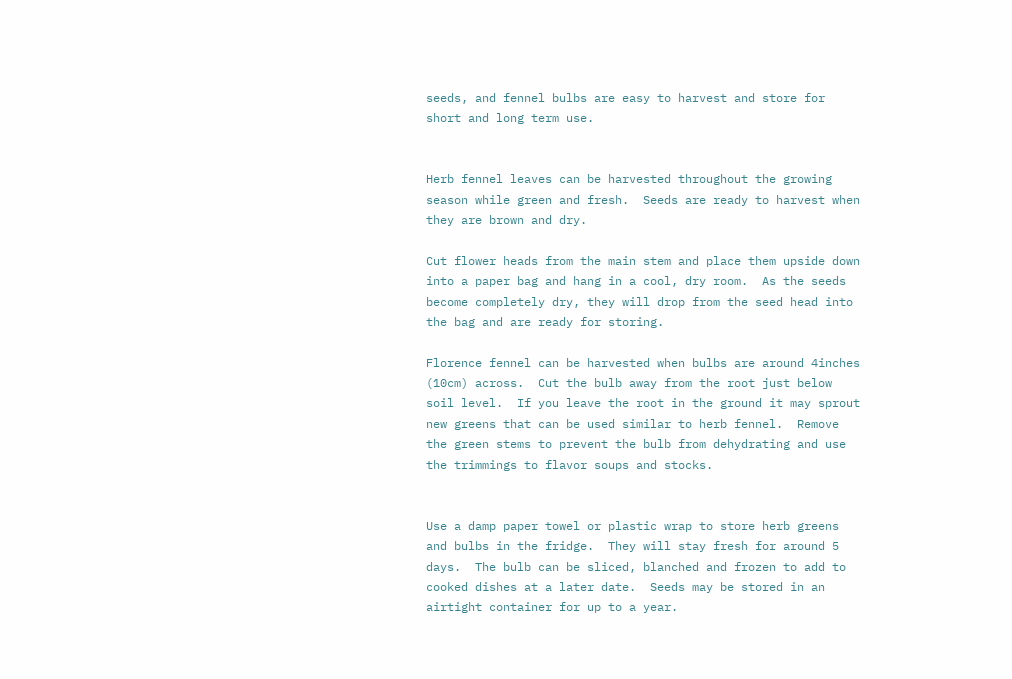seeds, and fennel bulbs are easy to harvest and store for short and long term use.


Herb fennel leaves can be harvested throughout the growing season while green and fresh.  Seeds are ready to harvest when they are brown and dry.

Cut flower heads from the main stem and place them upside down into a paper bag and hang in a cool, dry room.  As the seeds become completely dry, they will drop from the seed head into the bag and are ready for storing.

Florence fennel can be harvested when bulbs are around 4inches (10cm) across.  Cut the bulb away from the root just below soil level.  If you leave the root in the ground it may sprout new greens that can be used similar to herb fennel.  Remove the green stems to prevent the bulb from dehydrating and use the trimmings to flavor soups and stocks.


Use a damp paper towel or plastic wrap to store herb greens and bulbs in the fridge.  They will stay fresh for around 5 days.  The bulb can be sliced, blanched and frozen to add to cooked dishes at a later date.  Seeds may be stored in an airtight container for up to a year.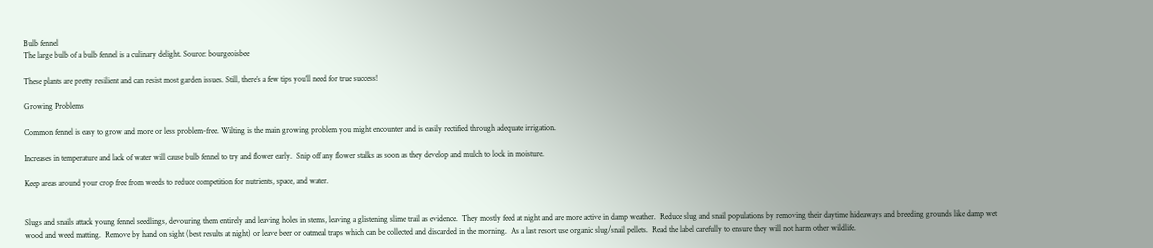Bulb fennel
The large bulb of a bulb fennel is a culinary delight. Source: bourgeoisbee

These plants are pretty resilient and can resist most garden issues. Still, there’s a few tips you’ll need for true success!

Growing Problems

Common fennel is easy to grow and more or less problem-free. Wilting is the main growing problem you might encounter and is easily rectified through adequate irrigation.

Increases in temperature and lack of water will cause bulb fennel to try and flower early.  Snip off any flower stalks as soon as they develop and mulch to lock in moisture.

Keep areas around your crop free from weeds to reduce competition for nutrients, space, and water.


Slugs and snails attack young fennel seedlings, devouring them entirely and leaving holes in stems, leaving a glistening slime trail as evidence.  They mostly feed at night and are more active in damp weather.  Reduce slug and snail populations by removing their daytime hideaways and breeding grounds like damp wet wood and weed matting.  Remove by hand on sight (best results at night) or leave beer or oatmeal traps which can be collected and discarded in the morning.  As a last resort use organic slug/snail pellets.  Read the label carefully to ensure they will not harm other wildlife.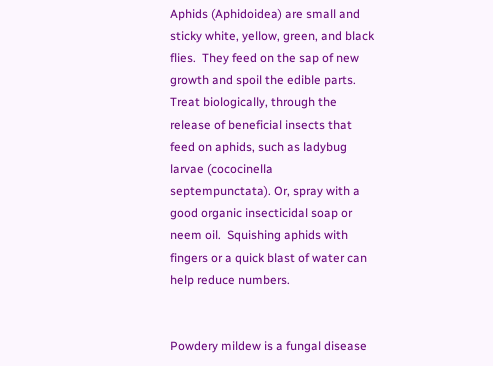Aphids (Aphidoidea) are small and sticky white, yellow, green, and black flies.  They feed on the sap of new growth and spoil the edible parts.  Treat biologically, through the release of beneficial insects that feed on aphids, such as ladybug larvae (cococinella septempunctata). Or, spray with a good organic insecticidal soap or neem oil.  Squishing aphids with fingers or a quick blast of water can help reduce numbers.


Powdery mildew is a fungal disease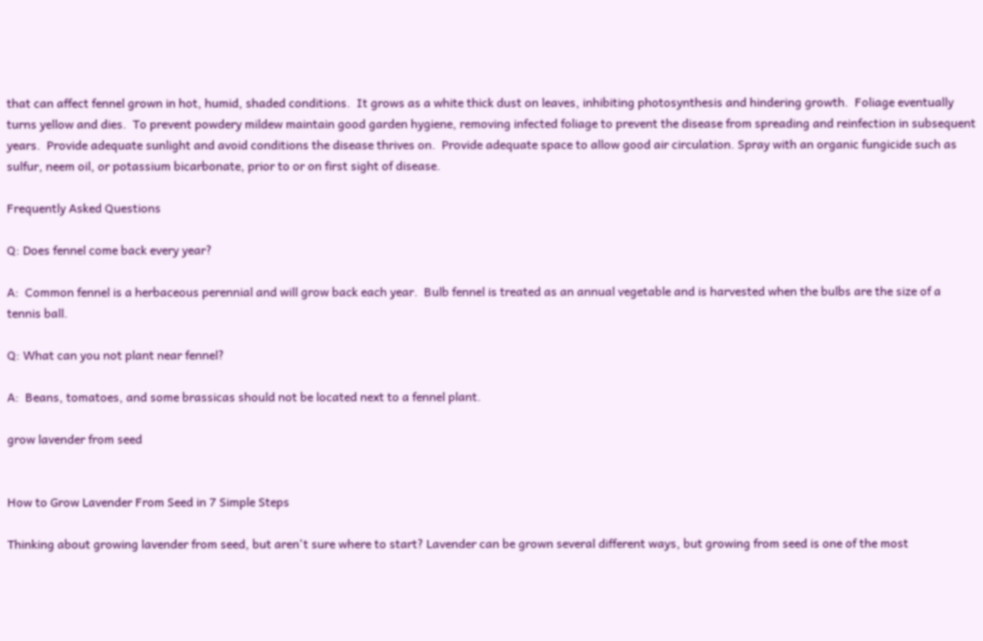that can affect fennel grown in hot, humid, shaded conditions.  It grows as a white thick dust on leaves, inhibiting photosynthesis and hindering growth.  Foliage eventually turns yellow and dies.  To prevent powdery mildew maintain good garden hygiene, removing infected foliage to prevent the disease from spreading and reinfection in subsequent years.  Provide adequate sunlight and avoid conditions the disease thrives on.  Provide adequate space to allow good air circulation. Spray with an organic fungicide such as sulfur, neem oil, or potassium bicarbonate, prior to or on first sight of disease.

Frequently Asked Questions

Q: Does fennel come back every year?

A:  Common fennel is a herbaceous perennial and will grow back each year.  Bulb fennel is treated as an annual vegetable and is harvested when the bulbs are the size of a tennis ball.

Q: What can you not plant near fennel?

A:  Beans, tomatoes, and some brassicas should not be located next to a fennel plant.

grow lavender from seed


How to Grow Lavender From Seed in 7 Simple Steps

Thinking about growing lavender from seed, but aren't sure where to start? Lavender can be grown several different ways, but growing from seed is one of the most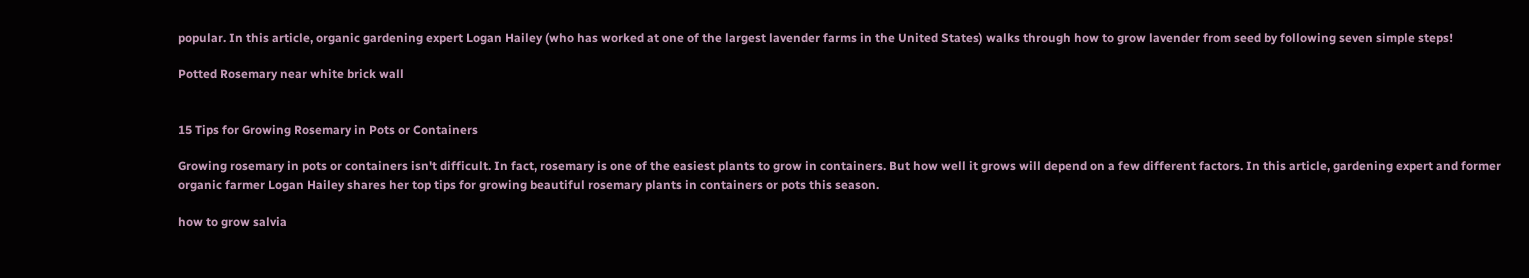popular. In this article, organic gardening expert Logan Hailey (who has worked at one of the largest lavender farms in the United States) walks through how to grow lavender from seed by following seven simple steps!

Potted Rosemary near white brick wall


15 Tips for Growing Rosemary in Pots or Containers

Growing rosemary in pots or containers isn't difficult. In fact, rosemary is one of the easiest plants to grow in containers. But how well it grows will depend on a few different factors. In this article, gardening expert and former organic farmer Logan Hailey shares her top tips for growing beautiful rosemary plants in containers or pots this season.

how to grow salvia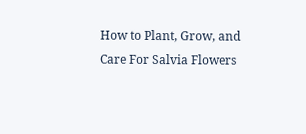How to Plant, Grow, and Care For Salvia Flowers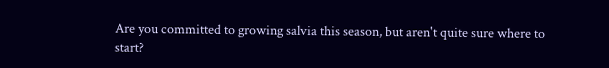Are you committed to growing salvia this season, but aren't quite sure where to start?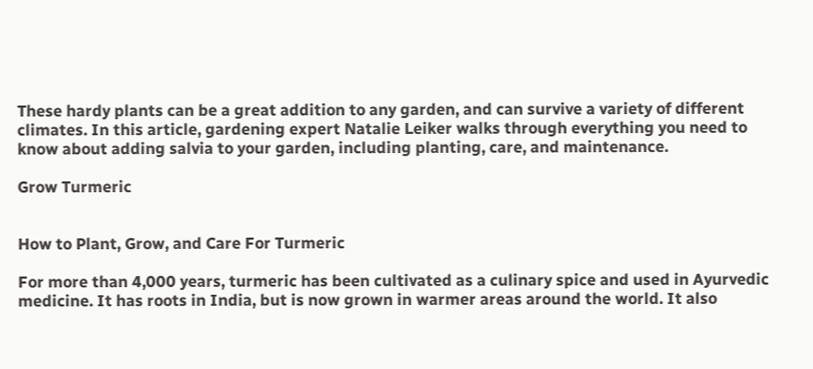These hardy plants can be a great addition to any garden, and can survive a variety of different climates. In this article, gardening expert Natalie Leiker walks through everything you need to know about adding salvia to your garden, including planting, care, and maintenance.

Grow Turmeric


How to Plant, Grow, and Care For Turmeric

For more than 4,000 years, turmeric has been cultivated as a culinary spice and used in Ayurvedic medicine. It has roots in India, but is now grown in warmer areas around the world. It also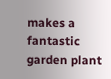makes a fantastic garden plant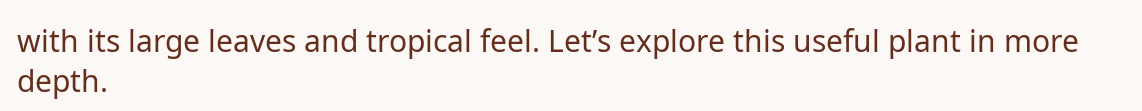with its large leaves and tropical feel. Let’s explore this useful plant in more depth.